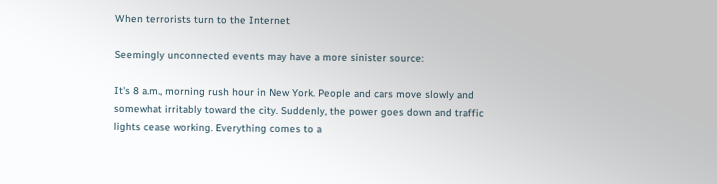When terrorists turn to the Internet

Seemingly unconnected events may have a more sinister source:

It's 8 a.m., morning rush hour in New York. People and cars move slowly and somewhat irritably toward the city. Suddenly, the power goes down and traffic lights cease working. Everything comes to a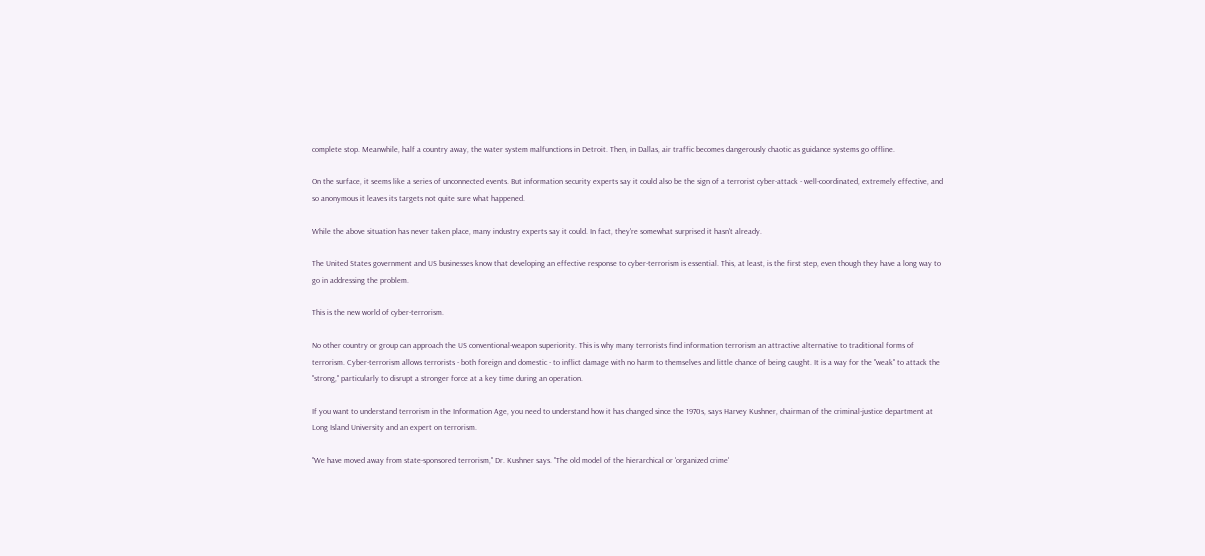complete stop. Meanwhile, half a country away, the water system malfunctions in Detroit. Then, in Dallas, air traffic becomes dangerously chaotic as guidance systems go offline.

On the surface, it seems like a series of unconnected events. But information security experts say it could also be the sign of a terrorist cyber-attack - well-coordinated, extremely effective, and so anonymous it leaves its targets not quite sure what happened.

While the above situation has never taken place, many industry experts say it could. In fact, they're somewhat surprised it hasn't already.

The United States government and US businesses know that developing an effective response to cyber-terrorism is essential. This, at least, is the first step, even though they have a long way to go in addressing the problem.

This is the new world of cyber-terrorism.

No other country or group can approach the US conventional-weapon superiority. This is why many terrorists find information terrorism an attractive alternative to traditional forms of terrorism. Cyber-terrorism allows terrorists - both foreign and domestic - to inflict damage with no harm to themselves and little chance of being caught. It is a way for the "weak" to attack the "strong," particularly to disrupt a stronger force at a key time during an operation.

If you want to understand terrorism in the Information Age, you need to understand how it has changed since the 1970s, says Harvey Kushner, chairman of the criminal-justice department at Long Island University and an expert on terrorism.

"We have moved away from state-sponsored terrorism," Dr. Kushner says. "The old model of the hierarchical or 'organized crime'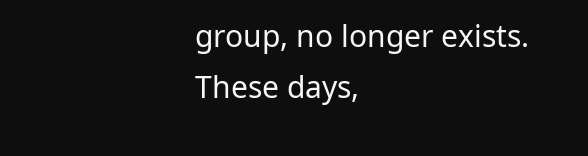group, no longer exists. These days,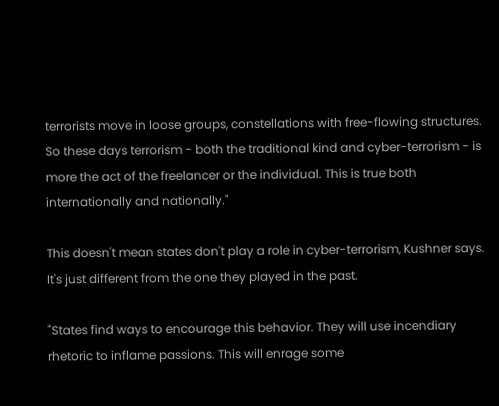terrorists move in loose groups, constellations with free-flowing structures. So these days terrorism - both the traditional kind and cyber-terrorism - is more the act of the freelancer or the individual. This is true both internationally and nationally."

This doesn't mean states don't play a role in cyber-terrorism, Kushner says. It's just different from the one they played in the past.

"States find ways to encourage this behavior. They will use incendiary rhetoric to inflame passions. This will enrage some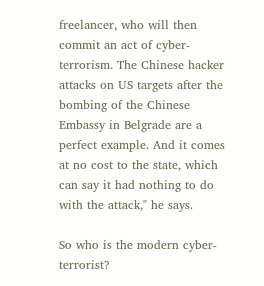freelancer, who will then commit an act of cyber-terrorism. The Chinese hacker attacks on US targets after the bombing of the Chinese Embassy in Belgrade are a perfect example. And it comes at no cost to the state, which can say it had nothing to do with the attack," he says.

So who is the modern cyber-terrorist?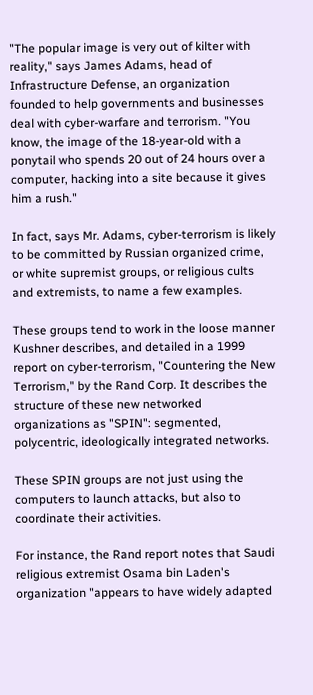"The popular image is very out of kilter with reality," says James Adams, head of Infrastructure Defense, an organization founded to help governments and businesses deal with cyber-warfare and terrorism. "You know, the image of the 18-year-old with a ponytail who spends 20 out of 24 hours over a computer, hacking into a site because it gives him a rush."

In fact, says Mr. Adams, cyber-terrorism is likely to be committed by Russian organized crime, or white supremist groups, or religious cults and extremists, to name a few examples.

These groups tend to work in the loose manner Kushner describes, and detailed in a 1999 report on cyber-terrorism, "Countering the New Terrorism," by the Rand Corp. It describes the structure of these new networked organizations as "SPIN": segmented, polycentric, ideologically integrated networks.

These SPIN groups are not just using the computers to launch attacks, but also to coordinate their activities.

For instance, the Rand report notes that Saudi religious extremist Osama bin Laden's organization "appears to have widely adapted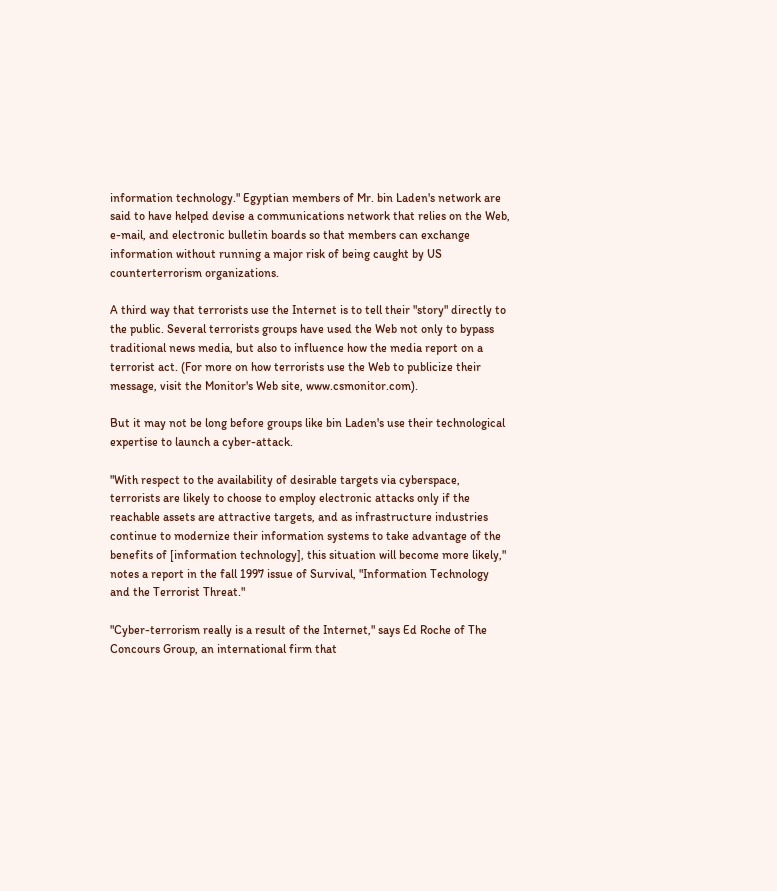information technology." Egyptian members of Mr. bin Laden's network are said to have helped devise a communications network that relies on the Web, e-mail, and electronic bulletin boards so that members can exchange information without running a major risk of being caught by US counterterrorism organizations.

A third way that terrorists use the Internet is to tell their "story" directly to the public. Several terrorists groups have used the Web not only to bypass traditional news media, but also to influence how the media report on a terrorist act. (For more on how terrorists use the Web to publicize their message, visit the Monitor's Web site, www.csmonitor.com).

But it may not be long before groups like bin Laden's use their technological expertise to launch a cyber-attack.

"With respect to the availability of desirable targets via cyberspace, terrorists are likely to choose to employ electronic attacks only if the reachable assets are attractive targets, and as infrastructure industries continue to modernize their information systems to take advantage of the benefits of [information technology], this situation will become more likely," notes a report in the fall 1997 issue of Survival, "Information Technology and the Terrorist Threat."

"Cyber-terrorism really is a result of the Internet," says Ed Roche of The Concours Group, an international firm that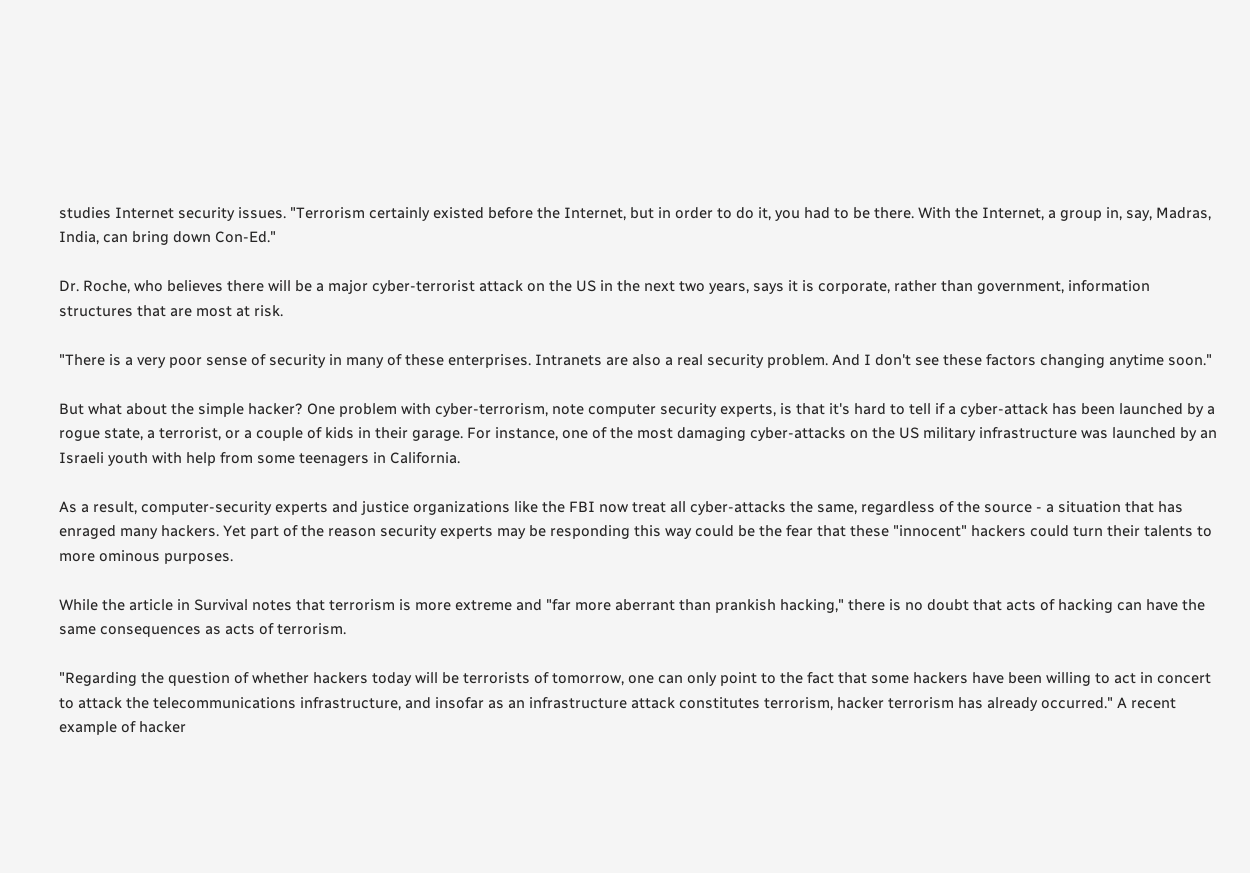studies Internet security issues. "Terrorism certainly existed before the Internet, but in order to do it, you had to be there. With the Internet, a group in, say, Madras, India, can bring down Con-Ed."

Dr. Roche, who believes there will be a major cyber-terrorist attack on the US in the next two years, says it is corporate, rather than government, information structures that are most at risk.

"There is a very poor sense of security in many of these enterprises. Intranets are also a real security problem. And I don't see these factors changing anytime soon."

But what about the simple hacker? One problem with cyber-terrorism, note computer security experts, is that it's hard to tell if a cyber-attack has been launched by a rogue state, a terrorist, or a couple of kids in their garage. For instance, one of the most damaging cyber-attacks on the US military infrastructure was launched by an Israeli youth with help from some teenagers in California.

As a result, computer-security experts and justice organizations like the FBI now treat all cyber-attacks the same, regardless of the source - a situation that has enraged many hackers. Yet part of the reason security experts may be responding this way could be the fear that these "innocent" hackers could turn their talents to more ominous purposes.

While the article in Survival notes that terrorism is more extreme and "far more aberrant than prankish hacking," there is no doubt that acts of hacking can have the same consequences as acts of terrorism.

"Regarding the question of whether hackers today will be terrorists of tomorrow, one can only point to the fact that some hackers have been willing to act in concert to attack the telecommunications infrastructure, and insofar as an infrastructure attack constitutes terrorism, hacker terrorism has already occurred." A recent example of hacker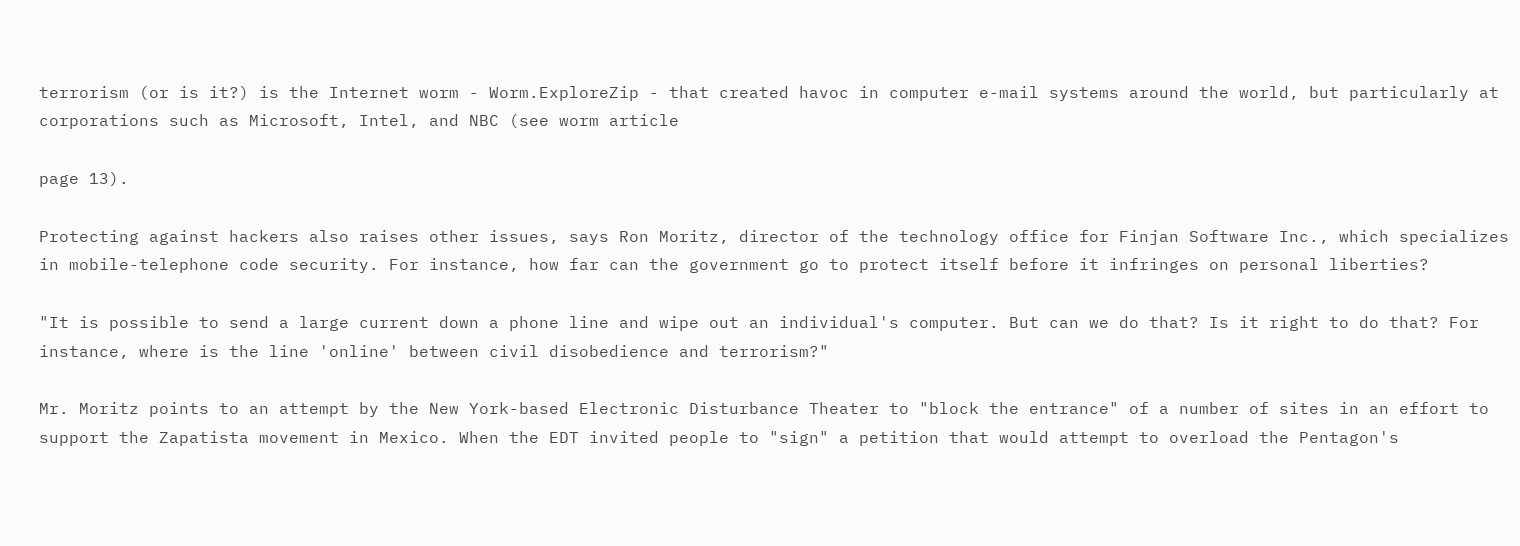terrorism (or is it?) is the Internet worm - Worm.ExploreZip - that created havoc in computer e-mail systems around the world, but particularly at corporations such as Microsoft, Intel, and NBC (see worm article

page 13).

Protecting against hackers also raises other issues, says Ron Moritz, director of the technology office for Finjan Software Inc., which specializes in mobile-telephone code security. For instance, how far can the government go to protect itself before it infringes on personal liberties?

"It is possible to send a large current down a phone line and wipe out an individual's computer. But can we do that? Is it right to do that? For instance, where is the line 'online' between civil disobedience and terrorism?"

Mr. Moritz points to an attempt by the New York-based Electronic Disturbance Theater to "block the entrance" of a number of sites in an effort to support the Zapatista movement in Mexico. When the EDT invited people to "sign" a petition that would attempt to overload the Pentagon's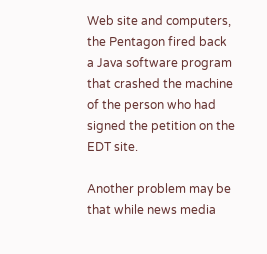Web site and computers, the Pentagon fired back a Java software program that crashed the machine of the person who had signed the petition on the EDT site.

Another problem may be that while news media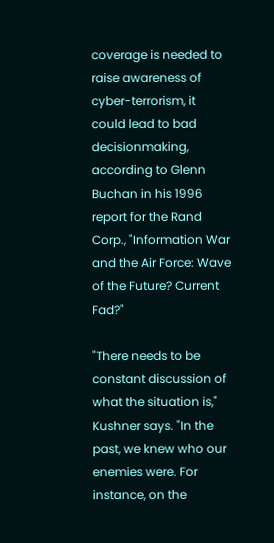coverage is needed to raise awareness of cyber-terrorism, it could lead to bad decisionmaking, according to Glenn Buchan in his 1996 report for the Rand Corp., "Information War and the Air Force: Wave of the Future? Current Fad?"

"There needs to be constant discussion of what the situation is," Kushner says. "In the past, we knew who our enemies were. For instance, on the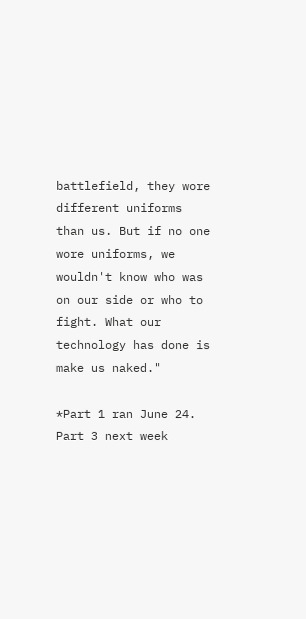battlefield, they wore different uniforms than us. But if no one wore uniforms, we wouldn't know who was on our side or who to fight. What our technology has done is make us naked."

*Part 1 ran June 24. Part 3 next week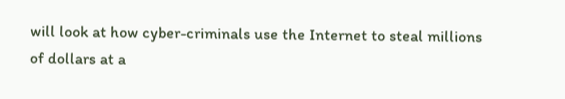will look at how cyber-criminals use the Internet to steal millions of dollars at a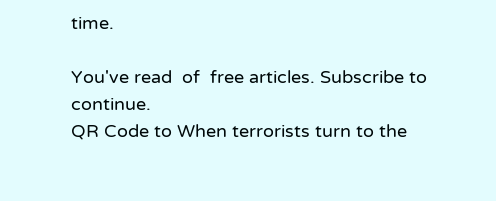time.

You've read  of  free articles. Subscribe to continue.
QR Code to When terrorists turn to the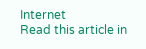Internet
Read this article in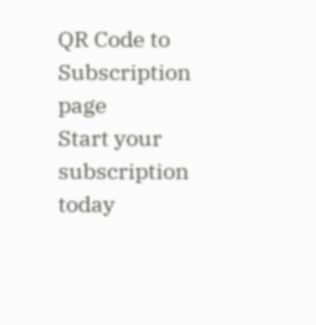QR Code to Subscription page
Start your subscription today